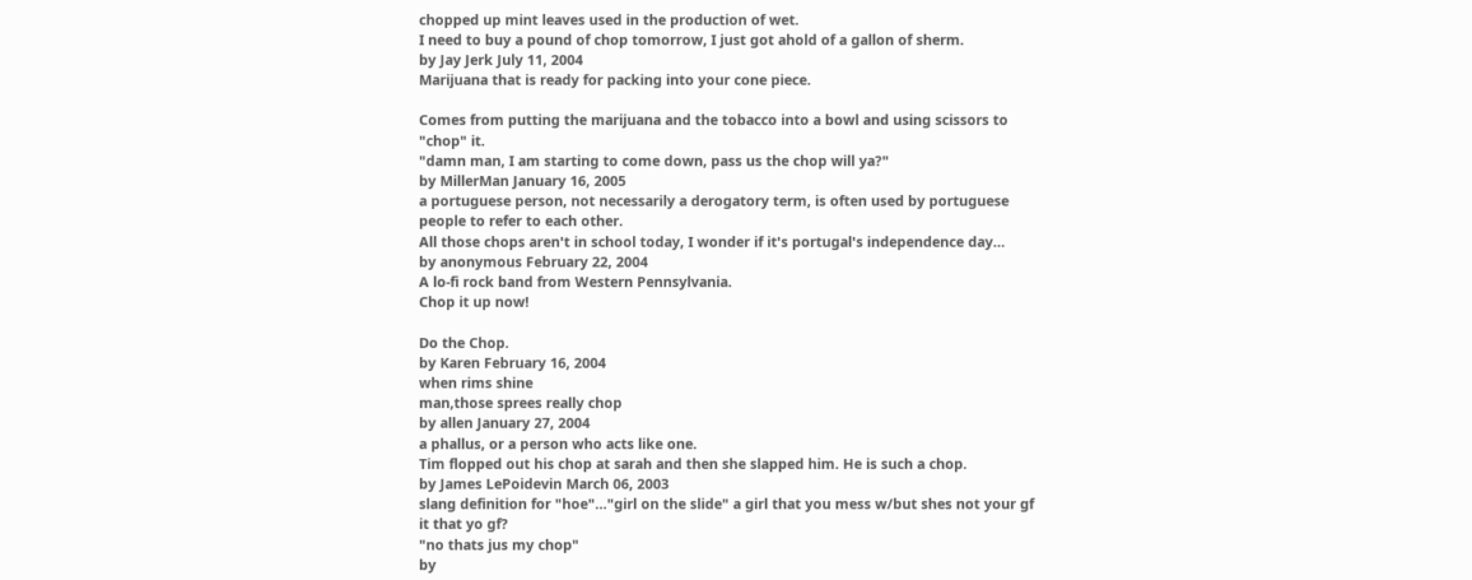chopped up mint leaves used in the production of wet.
I need to buy a pound of chop tomorrow, I just got ahold of a gallon of sherm.
by Jay Jerk July 11, 2004
Marijuana that is ready for packing into your cone piece.

Comes from putting the marijuana and the tobacco into a bowl and using scissors to "chop" it.
"damn man, I am starting to come down, pass us the chop will ya?"
by MillerMan January 16, 2005
a portuguese person, not necessarily a derogatory term, is often used by portuguese people to refer to each other.
All those chops aren't in school today, I wonder if it's portugal's independence day...
by anonymous February 22, 2004
A lo-fi rock band from Western Pennsylvania.
Chop it up now!

Do the Chop.
by Karen February 16, 2004
when rims shine
man,those sprees really chop
by allen January 27, 2004
a phallus, or a person who acts like one.
Tim flopped out his chop at sarah and then she slapped him. He is such a chop.
by James LePoidevin March 06, 2003
slang definition for "hoe"..."girl on the slide" a girl that you mess w/but shes not your gf
it that yo gf?
"no thats jus my chop"
by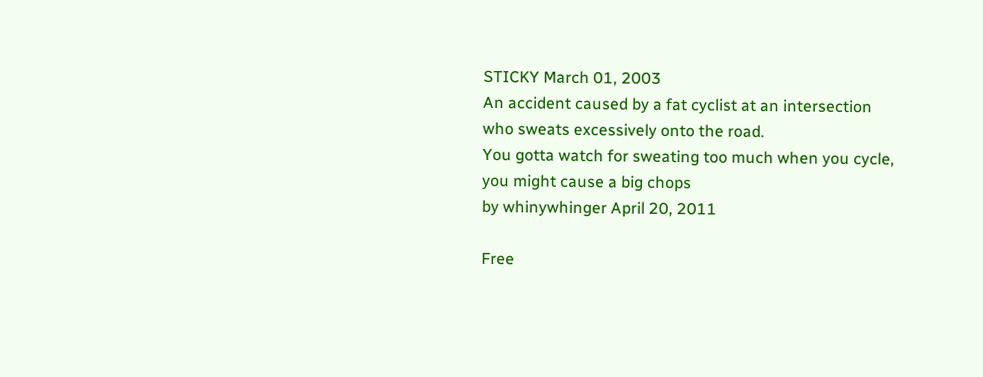STICKY March 01, 2003
An accident caused by a fat cyclist at an intersection who sweats excessively onto the road.
You gotta watch for sweating too much when you cycle, you might cause a big chops
by whinywhinger April 20, 2011

Free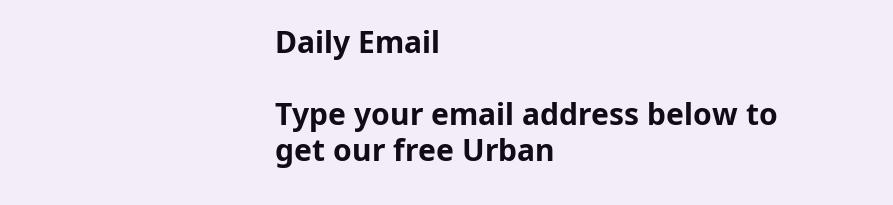Daily Email

Type your email address below to get our free Urban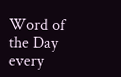Word of the Day every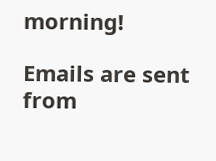morning!

Emails are sent from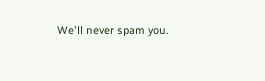We'll never spam you.